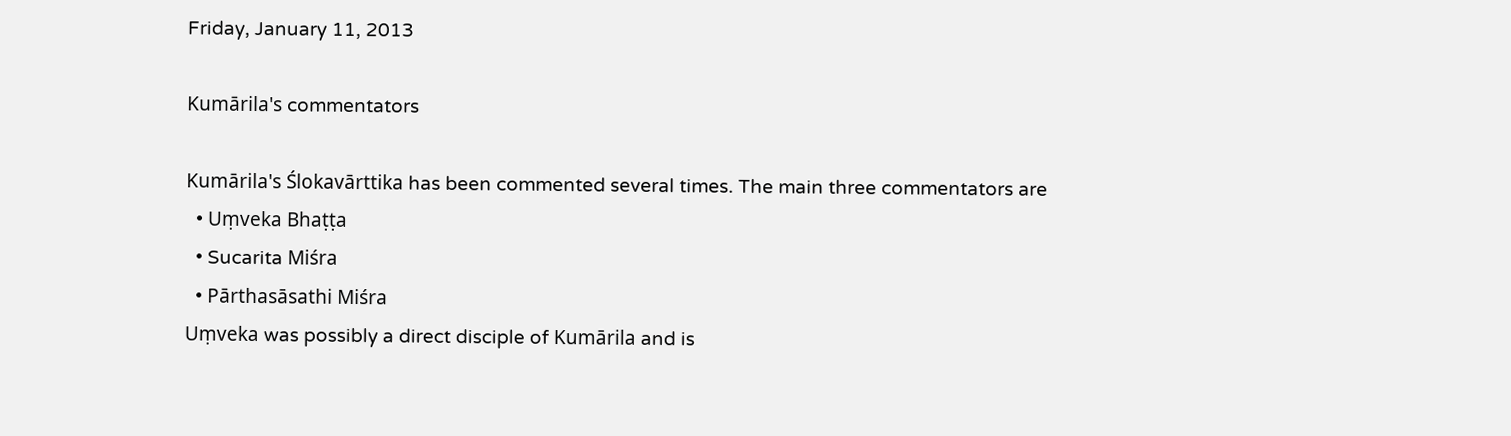Friday, January 11, 2013

Kumārila's commentators

Kumārila's Ślokavārttika has been commented several times. The main three commentators are
  • Uṃveka Bhaṭṭa
  • Sucarita Miśra
  • Pārthasāsathi Miśra
Uṃveka was possibly a direct disciple of Kumārila and is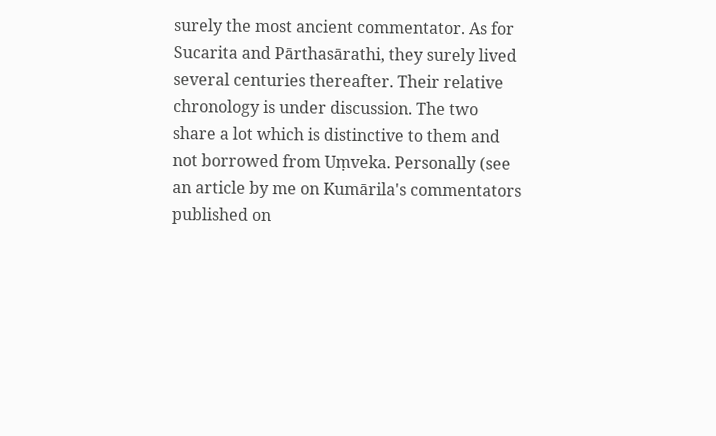surely the most ancient commentator. As for Sucarita and Pārthasārathi, they surely lived several centuries thereafter. Their relative chronology is under discussion. The two share a lot which is distinctive to them and not borrowed from Uṃveka. Personally (see an article by me on Kumārila's commentators published on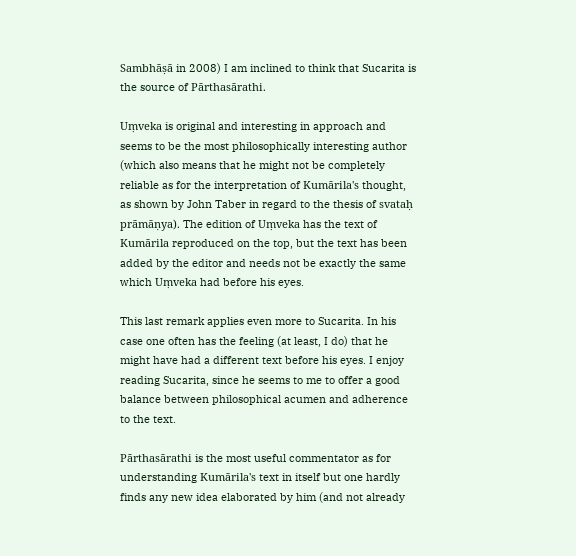Sambhāṣā in 2008) I am inclined to think that Sucarita is the source of Pārthasārathi.

Uṃveka is original and interesting in approach and seems to be the most philosophically interesting author (which also means that he might not be completely reliable as for the interpretation of Kumārila's thought, as shown by John Taber in regard to the thesis of svataḥ prāmāṇya). The edition of Uṃveka has the text of Kumārila reproduced on the top, but the text has been added by the editor and needs not be exactly the same which Uṃveka had before his eyes.

This last remark applies even more to Sucarita. In his case one often has the feeling (at least, I do) that he might have had a different text before his eyes. I enjoy reading Sucarita, since he seems to me to offer a good balance between philosophical acumen and adherence to the text.

Pārthasārathi is the most useful commentator as for understanding Kumārila's text in itself but one hardly finds any new idea elaborated by him (and not already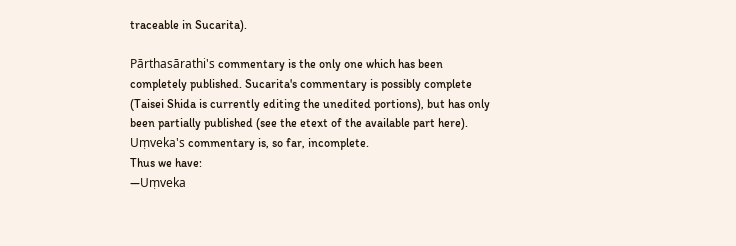traceable in Sucarita).

Pārthasārathi's commentary is the only one which has been completely published. Sucarita's commentary is possibly complete (Taisei Shida is currently editing the unedited portions), but has only been partially published (see the etext of the available part here). Uṃveka's commentary is, so far, incomplete.
Thus we have:
—Uṃveka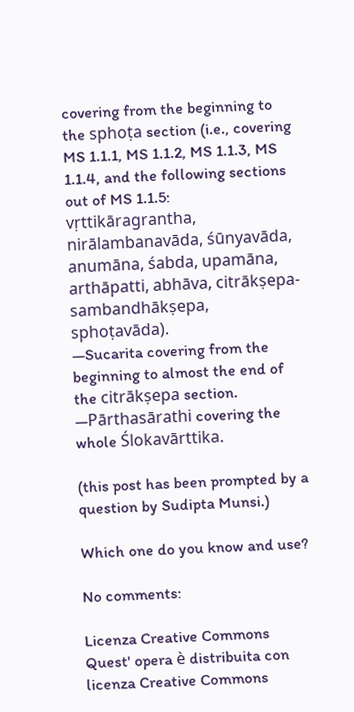covering from the beginning to the sphoṭa section (i.e., covering MS 1.1.1, MS 1.1.2, MS 1.1.3, MS 1.1.4, and the following sections out of MS 1.1.5: vṛttikāragrantha, nirālambanavāda, śūnyavāda, anumāna, śabda, upamāna, arthāpatti, abhāva, citrākṣepa-sambandhākṣepa, sphoṭavāda).
—Sucarita covering from the beginning to almost the end of the citrākṣepa section.
—Pārthasārathi covering the whole Ślokavārttika.

(this post has been prompted by a question by Sudipta Munsi.)

Which one do you know and use?

No comments:

Licenza Creative Commons
Quest' opera è distribuita con licenza Creative Commons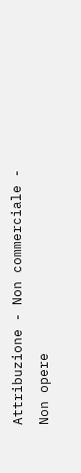Attribuzione - Non commerciale - Non opere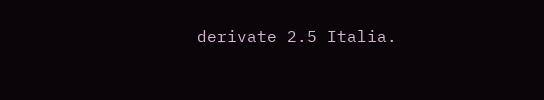derivate 2.5 Italia.